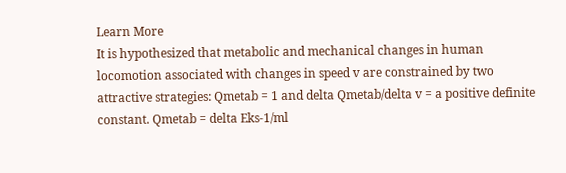Learn More
It is hypothesized that metabolic and mechanical changes in human locomotion associated with changes in speed v are constrained by two attractive strategies: Qmetab = 1 and delta Qmetab/delta v = a positive definite constant. Qmetab = delta Eks-1/ml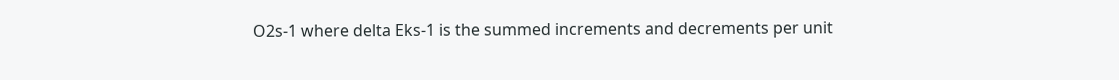O2s-1 where delta Eks-1 is the summed increments and decrements per unit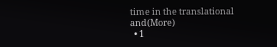time in the translational and(More)
  • 1